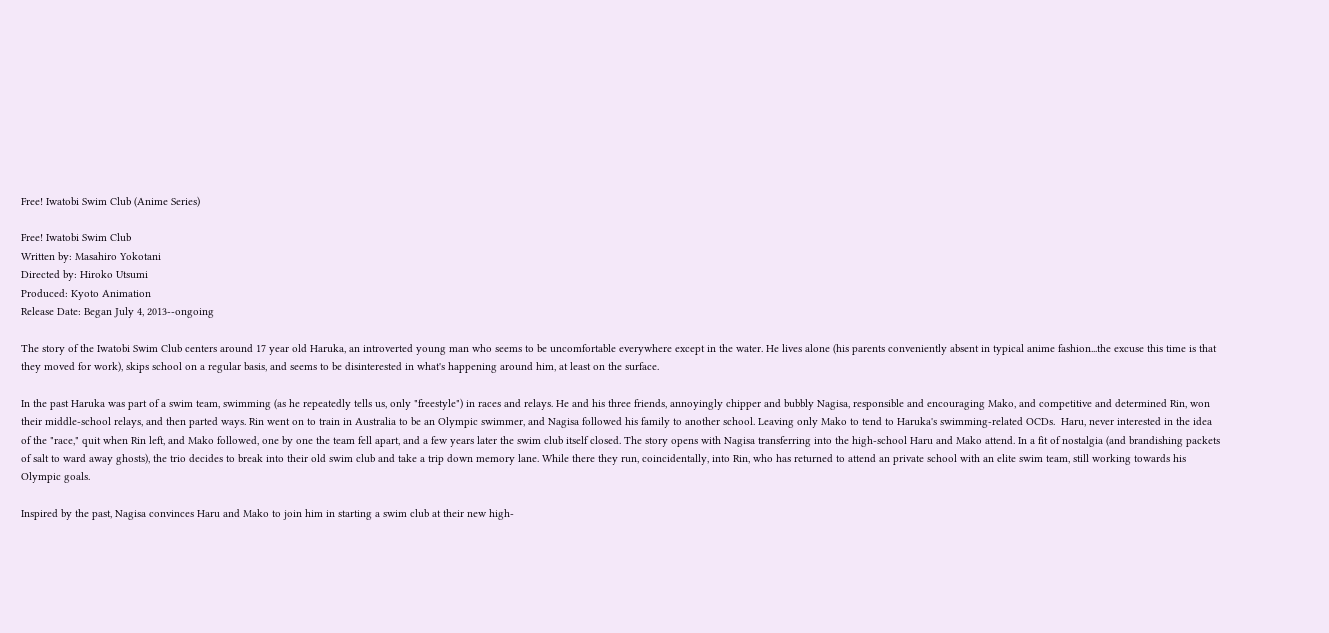Free! Iwatobi Swim Club (Anime Series)

Free! Iwatobi Swim Club
Written by: Masahiro Yokotani
Directed by: Hiroko Utsumi
Produced: Kyoto Animation
Release Date: Began July 4, 2013--ongoing

The story of the Iwatobi Swim Club centers around 17 year old Haruka, an introverted young man who seems to be uncomfortable everywhere except in the water. He lives alone (his parents conveniently absent in typical anime fashion...the excuse this time is that they moved for work), skips school on a regular basis, and seems to be disinterested in what's happening around him, at least on the surface.

In the past Haruka was part of a swim team, swimming (as he repeatedly tells us, only "freestyle") in races and relays. He and his three friends, annoyingly chipper and bubbly Nagisa, responsible and encouraging Mako, and competitive and determined Rin, won their middle-school relays, and then parted ways. Rin went on to train in Australia to be an Olympic swimmer, and Nagisa followed his family to another school. Leaving only Mako to tend to Haruka's swimming-related OCDs.  Haru, never interested in the idea of the "race," quit when Rin left, and Mako followed, one by one the team fell apart, and a few years later the swim club itself closed. The story opens with Nagisa transferring into the high-school Haru and Mako attend. In a fit of nostalgia (and brandishing packets of salt to ward away ghosts), the trio decides to break into their old swim club and take a trip down memory lane. While there they run, coincidentally, into Rin, who has returned to attend an private school with an elite swim team, still working towards his Olympic goals.

Inspired by the past, Nagisa convinces Haru and Mako to join him in starting a swim club at their new high-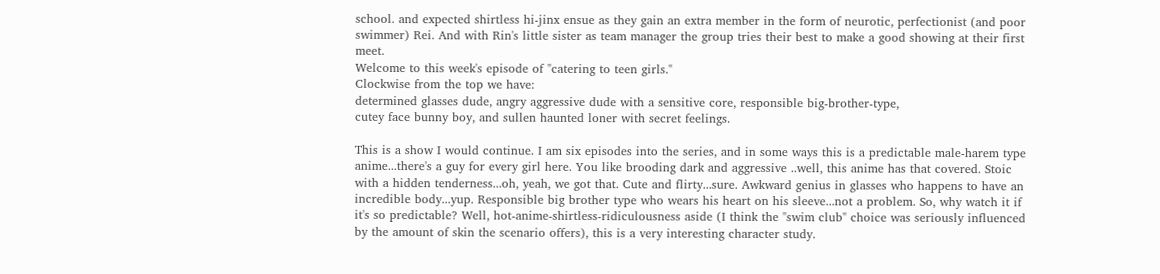school. and expected shirtless hi-jinx ensue as they gain an extra member in the form of neurotic, perfectionist (and poor swimmer) Rei. And with Rin's little sister as team manager the group tries their best to make a good showing at their first meet.
Welcome to this week's episode of "catering to teen girls."
Clockwise from the top we have:
determined glasses dude, angry aggressive dude with a sensitive core, responsible big-brother-type,
cutey face bunny boy, and sullen haunted loner with secret feelings.

This is a show I would continue. I am six episodes into the series, and in some ways this is a predictable male-harem type anime...there's a guy for every girl here. You like brooding dark and aggressive ..well, this anime has that covered. Stoic with a hidden tenderness...oh, yeah, we got that. Cute and flirty...sure. Awkward genius in glasses who happens to have an incredible body...yup. Responsible big brother type who wears his heart on his sleeve...not a problem. So, why watch it if it's so predictable? Well, hot-anime-shirtless-ridiculousness aside (I think the "swim club" choice was seriously influenced by the amount of skin the scenario offers), this is a very interesting character study.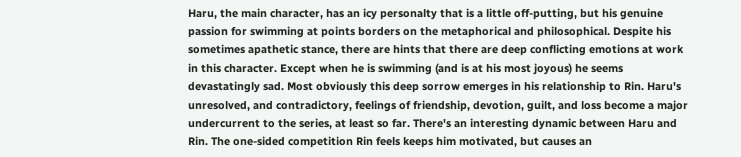Haru, the main character, has an icy personalty that is a little off-putting, but his genuine passion for swimming at points borders on the metaphorical and philosophical. Despite his sometimes apathetic stance, there are hints that there are deep conflicting emotions at work in this character. Except when he is swimming (and is at his most joyous) he seems devastatingly sad. Most obviously this deep sorrow emerges in his relationship to Rin. Haru's unresolved, and contradictory, feelings of friendship, devotion, guilt, and loss become a major undercurrent to the series, at least so far. There's an interesting dynamic between Haru and Rin. The one-sided competition Rin feels keeps him motivated, but causes an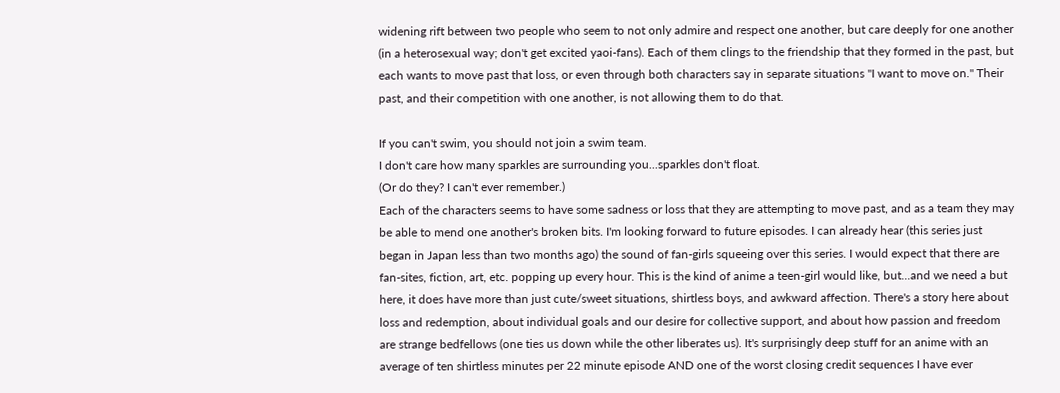widening rift between two people who seem to not only admire and respect one another, but care deeply for one another (in a heterosexual way; don't get excited yaoi-fans). Each of them clings to the friendship that they formed in the past, but each wants to move past that loss, or even through both characters say in separate situations "I want to move on." Their past, and their competition with one another, is not allowing them to do that.

If you can't swim, you should not join a swim team.
I don't care how many sparkles are surrounding you...sparkles don't float.
(Or do they? I can't ever remember.)
Each of the characters seems to have some sadness or loss that they are attempting to move past, and as a team they may be able to mend one another's broken bits. I'm looking forward to future episodes. I can already hear (this series just began in Japan less than two months ago) the sound of fan-girls squeeing over this series. I would expect that there are fan-sites, fiction, art, etc. popping up every hour. This is the kind of anime a teen-girl would like, but...and we need a but here, it does have more than just cute/sweet situations, shirtless boys, and awkward affection. There's a story here about loss and redemption, about individual goals and our desire for collective support, and about how passion and freedom are strange bedfellows (one ties us down while the other liberates us). It's surprisingly deep stuff for an anime with an average of ten shirtless minutes per 22 minute episode AND one of the worst closing credit sequences I have ever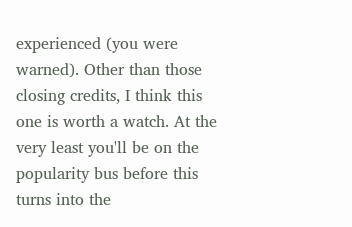experienced (you were warned). Other than those closing credits, I think this one is worth a watch. At the very least you'll be on the popularity bus before this turns into the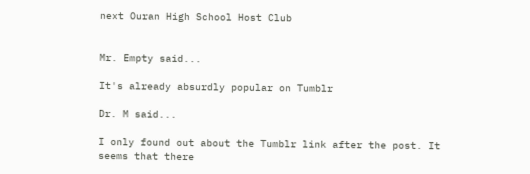next Ouran High School Host Club


Mr. Empty said...

It's already absurdly popular on Tumblr

Dr. M said...

I only found out about the Tumblr link after the post. It seems that there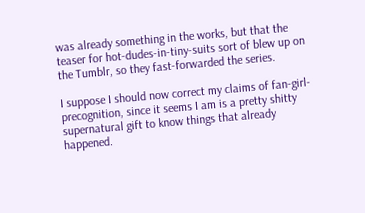was already something in the works, but that the teaser for hot-dudes-in-tiny-suits sort of blew up on the Tumblr, so they fast-forwarded the series.

I suppose I should now correct my claims of fan-girl-precognition, since it seems I am is a pretty shitty supernatural gift to know things that already happened.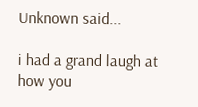Unknown said...

i had a grand laugh at how you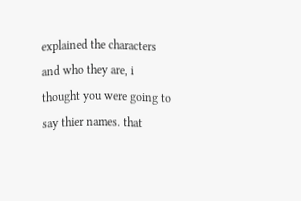explained the characters and who they are, i thought you were going to say thier names. that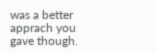was a better apprach you gave though.